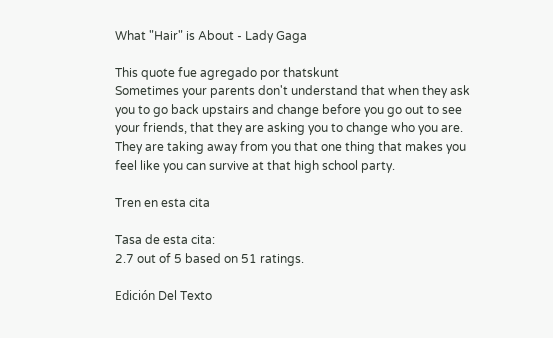What "Hair" is About - Lady Gaga

This quote fue agregado por thatskunt
Sometimes your parents don't understand that when they ask you to go back upstairs and change before you go out to see your friends, that they are asking you to change who you are. They are taking away from you that one thing that makes you feel like you can survive at that high school party.

Tren en esta cita

Tasa de esta cita:
2.7 out of 5 based on 51 ratings.

Edición Del Texto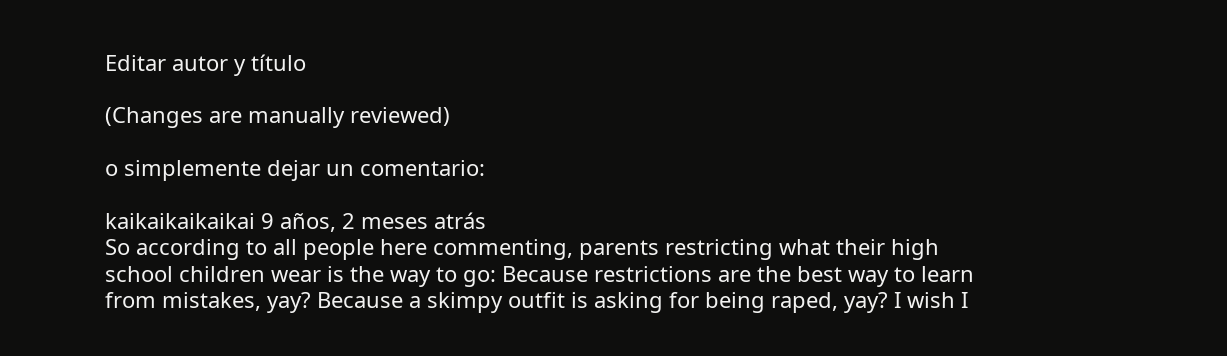Editar autor y título

(Changes are manually reviewed)

o simplemente dejar un comentario:

kaikaikaikaikai 9 años, 2 meses atrás
So according to all people here commenting, parents restricting what their high school children wear is the way to go: Because restrictions are the best way to learn from mistakes, yay? Because a skimpy outfit is asking for being raped, yay? I wish I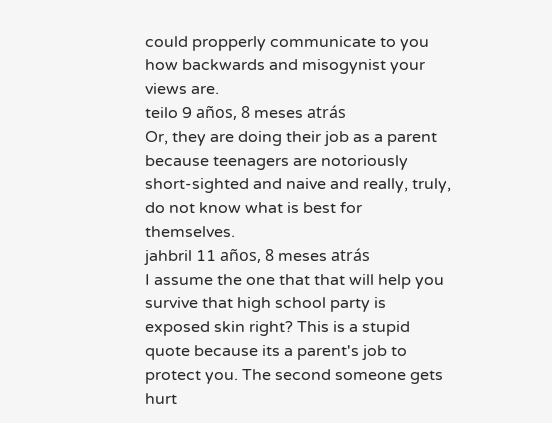could propperly communicate to you how backwards and misogynist your views are.
teilo 9 años, 8 meses atrás
Or, they are doing their job as a parent because teenagers are notoriously short-sighted and naive and really, truly, do not know what is best for themselves.
jahbril 11 años, 8 meses atrás
I assume the one that that will help you survive that high school party is exposed skin right? This is a stupid quote because its a parent's job to protect you. The second someone gets hurt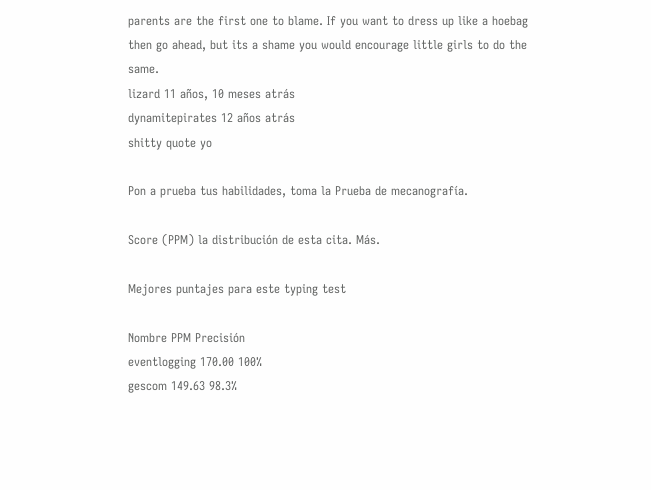parents are the first one to blame. If you want to dress up like a hoebag then go ahead, but its a shame you would encourage little girls to do the same.
lizard 11 años, 10 meses atrás
dynamitepirates 12 años atrás
shitty quote yo

Pon a prueba tus habilidades, toma la Prueba de mecanografía.

Score (PPM) la distribución de esta cita. Más.

Mejores puntajes para este typing test

Nombre PPM Precisión
eventlogging 170.00 100%
gescom 149.63 98.3%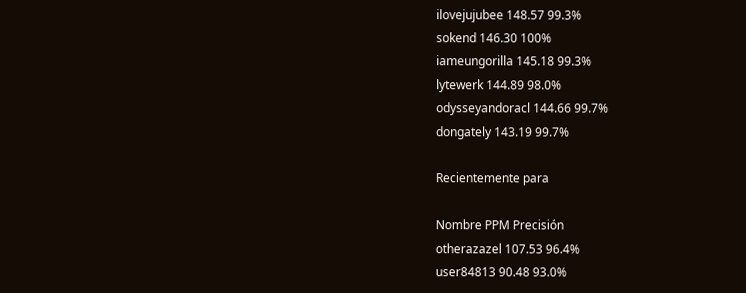ilovejujubee 148.57 99.3%
sokend 146.30 100%
iameungorilla 145.18 99.3%
lytewerk 144.89 98.0%
odysseyandoracl 144.66 99.7%
dongately 143.19 99.7%

Recientemente para

Nombre PPM Precisión
otherazazel 107.53 96.4%
user84813 90.48 93.0%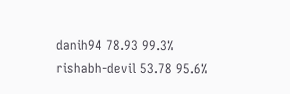danih94 78.93 99.3%
rishabh-devil 53.78 95.6%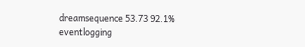dreamsequence 53.73 92.1%
eventlogging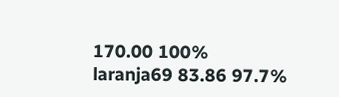170.00 100%
laranja69 83.86 97.7%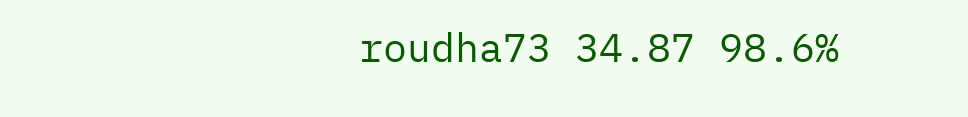roudha73 34.87 98.6%